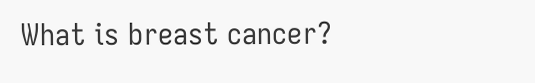What is breast cancer?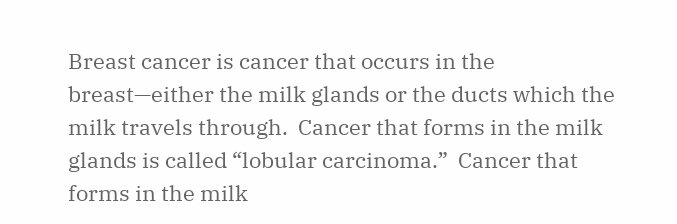Breast cancer is cancer that occurs in the breast—either the milk glands or the ducts which the milk travels through.  Cancer that forms in the milk glands is called “lobular carcinoma.”  Cancer that forms in the milk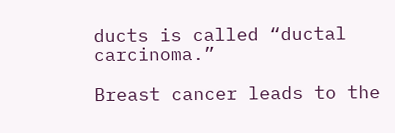ducts is called “ductal carcinoma.”

Breast cancer leads to the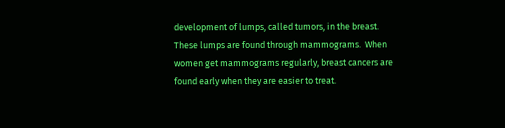development of lumps, called tumors, in the breast.  These lumps are found through mammograms.  When women get mammograms regularly, breast cancers are found early when they are easier to treat.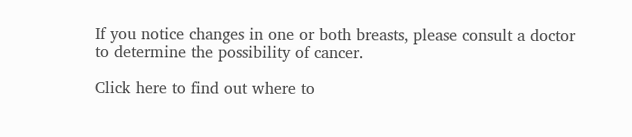If you notice changes in one or both breasts, please consult a doctor to determine the possibility of cancer.

Click here to find out where to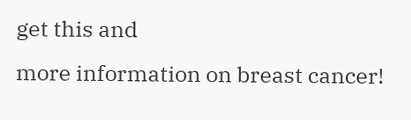get this and
more information on breast cancer!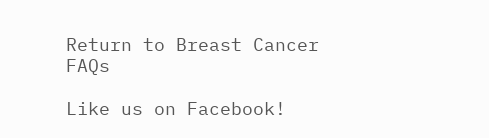Return to Breast Cancer FAQs

Like us on Facebook!